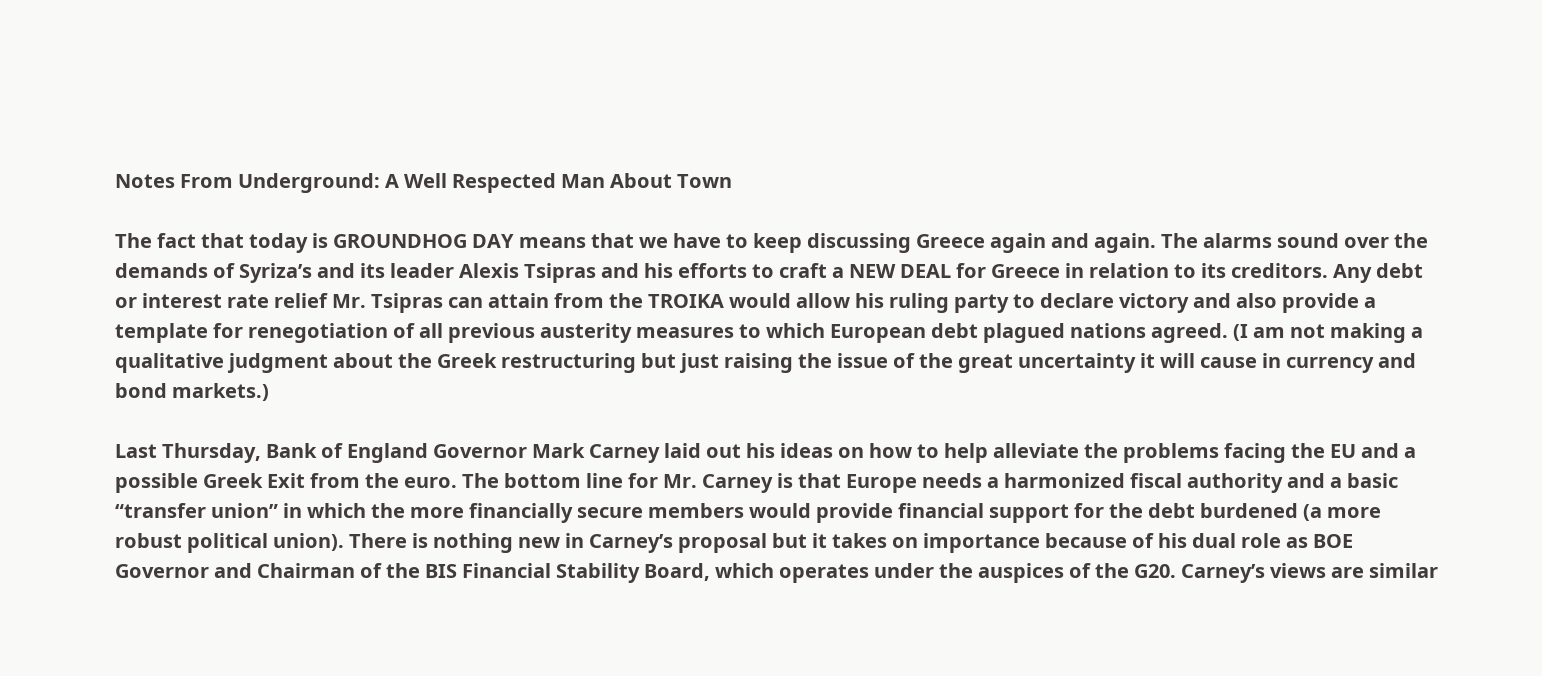Notes From Underground: A Well Respected Man About Town

The fact that today is GROUNDHOG DAY means that we have to keep discussing Greece again and again. The alarms sound over the demands of Syriza’s and its leader Alexis Tsipras and his efforts to craft a NEW DEAL for Greece in relation to its creditors. Any debt or interest rate relief Mr. Tsipras can attain from the TROIKA would allow his ruling party to declare victory and also provide a template for renegotiation of all previous austerity measures to which European debt plagued nations agreed. (I am not making a qualitative judgment about the Greek restructuring but just raising the issue of the great uncertainty it will cause in currency and bond markets.)

Last Thursday, Bank of England Governor Mark Carney laid out his ideas on how to help alleviate the problems facing the EU and a possible Greek Exit from the euro. The bottom line for Mr. Carney is that Europe needs a harmonized fiscal authority and a basic “transfer union” in which the more financially secure members would provide financial support for the debt burdened (a more robust political union). There is nothing new in Carney’s proposal but it takes on importance because of his dual role as BOE Governor and Chairman of the BIS Financial Stability Board, which operates under the auspices of the G20. Carney’s views are similar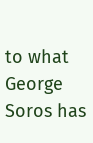to what George Soros has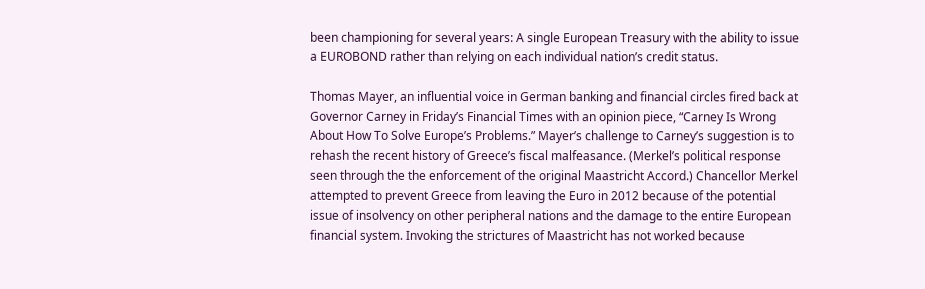been championing for several years: A single European Treasury with the ability to issue a EUROBOND rather than relying on each individual nation’s credit status.

Thomas Mayer, an influential voice in German banking and financial circles fired back at Governor Carney in Friday’s Financial Times with an opinion piece, “Carney Is Wrong About How To Solve Europe’s Problems.” Mayer’s challenge to Carney’s suggestion is to rehash the recent history of Greece’s fiscal malfeasance. (Merkel’s political response seen through the the enforcement of the original Maastricht Accord.) Chancellor Merkel attempted to prevent Greece from leaving the Euro in 2012 because of the potential issue of insolvency on other peripheral nations and the damage to the entire European financial system. Invoking the strictures of Maastricht has not worked because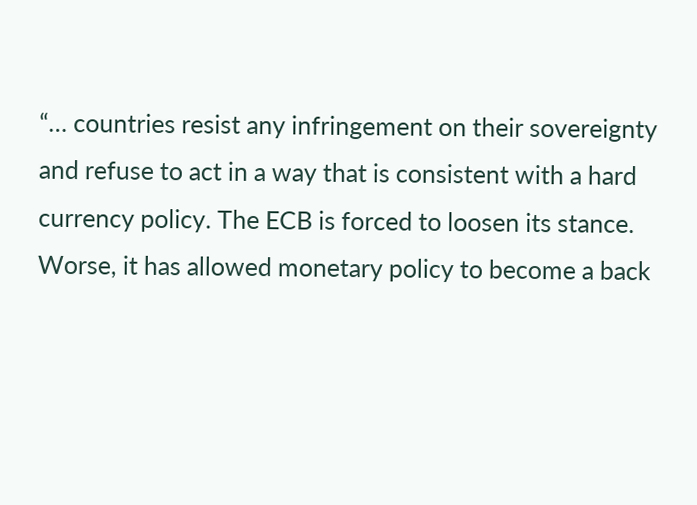“… countries resist any infringement on their sovereignty and refuse to act in a way that is consistent with a hard currency policy. The ECB is forced to loosen its stance. Worse, it has allowed monetary policy to become a back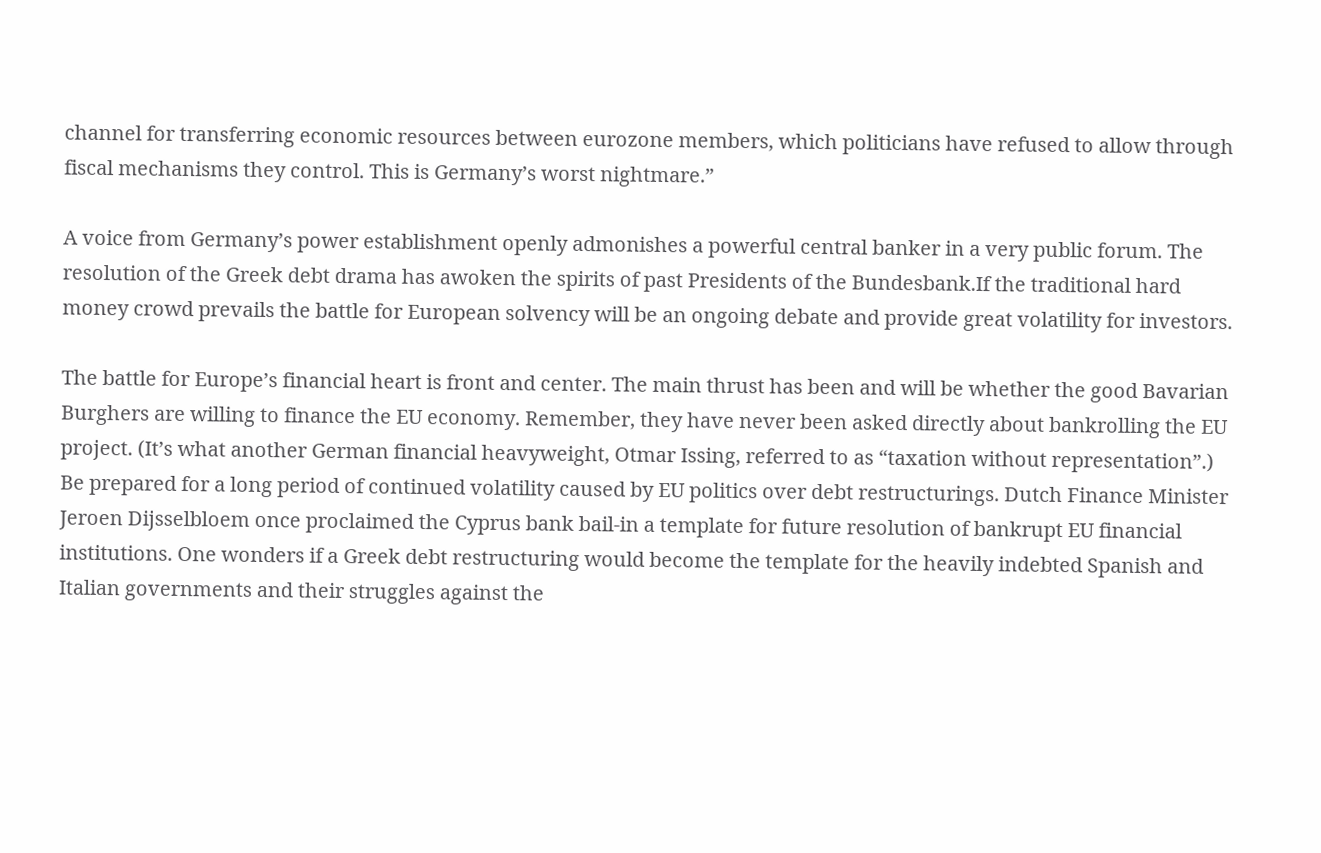channel for transferring economic resources between eurozone members, which politicians have refused to allow through fiscal mechanisms they control. This is Germany’s worst nightmare.”

A voice from Germany’s power establishment openly admonishes a powerful central banker in a very public forum. The resolution of the Greek debt drama has awoken the spirits of past Presidents of the Bundesbank.If the traditional hard money crowd prevails the battle for European solvency will be an ongoing debate and provide great volatility for investors.

The battle for Europe’s financial heart is front and center. The main thrust has been and will be whether the good Bavarian Burghers are willing to finance the EU economy. Remember, they have never been asked directly about bankrolling the EU project. (It’s what another German financial heavyweight, Otmar Issing, referred to as “taxation without representation”.) Be prepared for a long period of continued volatility caused by EU politics over debt restructurings. Dutch Finance Minister Jeroen Dijsselbloem once proclaimed the Cyprus bank bail-in a template for future resolution of bankrupt EU financial institutions. One wonders if a Greek debt restructuring would become the template for the heavily indebted Spanish and Italian governments and their struggles against the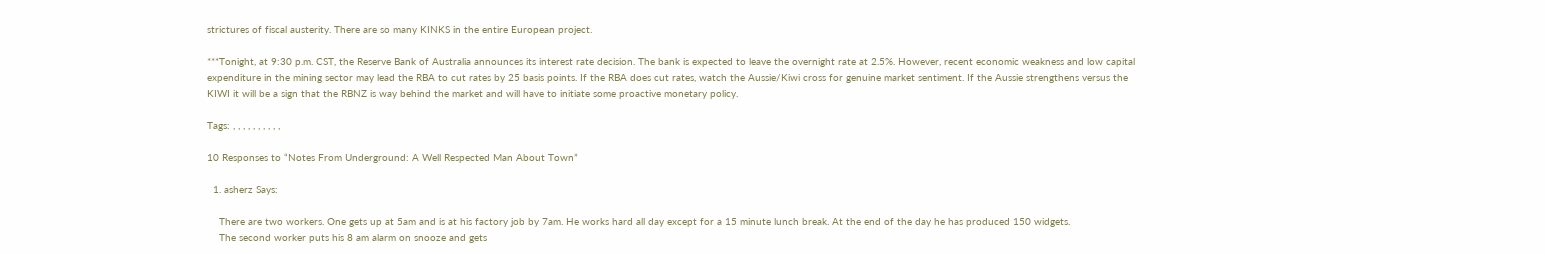strictures of fiscal austerity. There are so many KINKS in the entire European project.

***Tonight, at 9:30 p.m. CST, the Reserve Bank of Australia announces its interest rate decision. The bank is expected to leave the overnight rate at 2.5%. However, recent economic weakness and low capital expenditure in the mining sector may lead the RBA to cut rates by 25 basis points. If the RBA does cut rates, watch the Aussie/Kiwi cross for genuine market sentiment. If the Aussie strengthens versus the KIWI it will be a sign that the RBNZ is way behind the market and will have to initiate some proactive monetary policy.

Tags: , , , , , , , , , ,

10 Responses to “Notes From Underground: A Well Respected Man About Town”

  1. asherz Says:

    There are two workers. One gets up at 5am and is at his factory job by 7am. He works hard all day except for a 15 minute lunch break. At the end of the day he has produced 150 widgets.
    The second worker puts his 8 am alarm on snooze and gets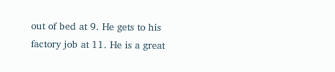out of bed at 9. He gets to his factory job at 11. He is a great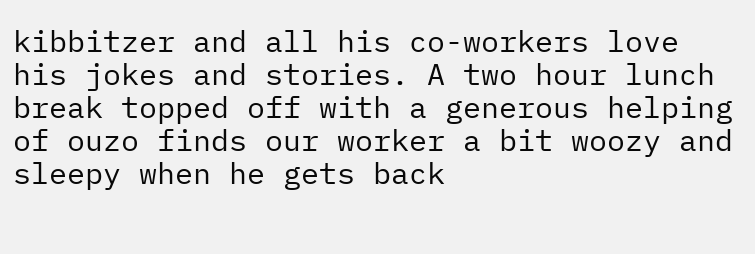kibbitzer and all his co-workers love his jokes and stories. A two hour lunch break topped off with a generous helping of ouzo finds our worker a bit woozy and sleepy when he gets back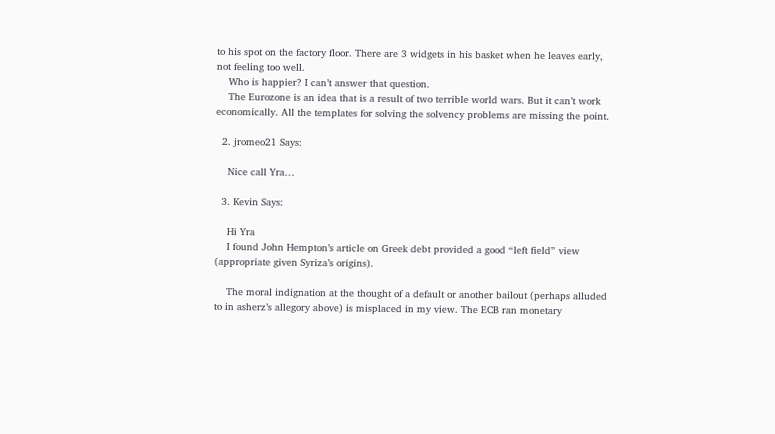to his spot on the factory floor. There are 3 widgets in his basket when he leaves early, not feeling too well.
    Who is happier? I can’t answer that question.
    The Eurozone is an idea that is a result of two terrible world wars. But it can’t work economically. All the templates for solving the solvency problems are missing the point.

  2. jromeo21 Says:

    Nice call Yra…

  3. Kevin Says:

    Hi Yra
    I found John Hempton’s article on Greek debt provided a good “left field” view (appropriate given Syriza’s origins).

    The moral indignation at the thought of a default or another bailout (perhaps alluded to in asherz’s allegory above) is misplaced in my view. The ECB ran monetary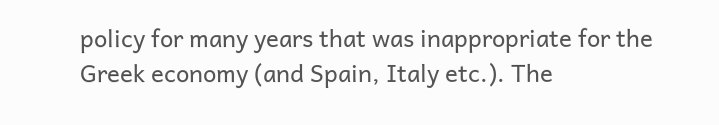policy for many years that was inappropriate for the Greek economy (and Spain, Italy etc.). The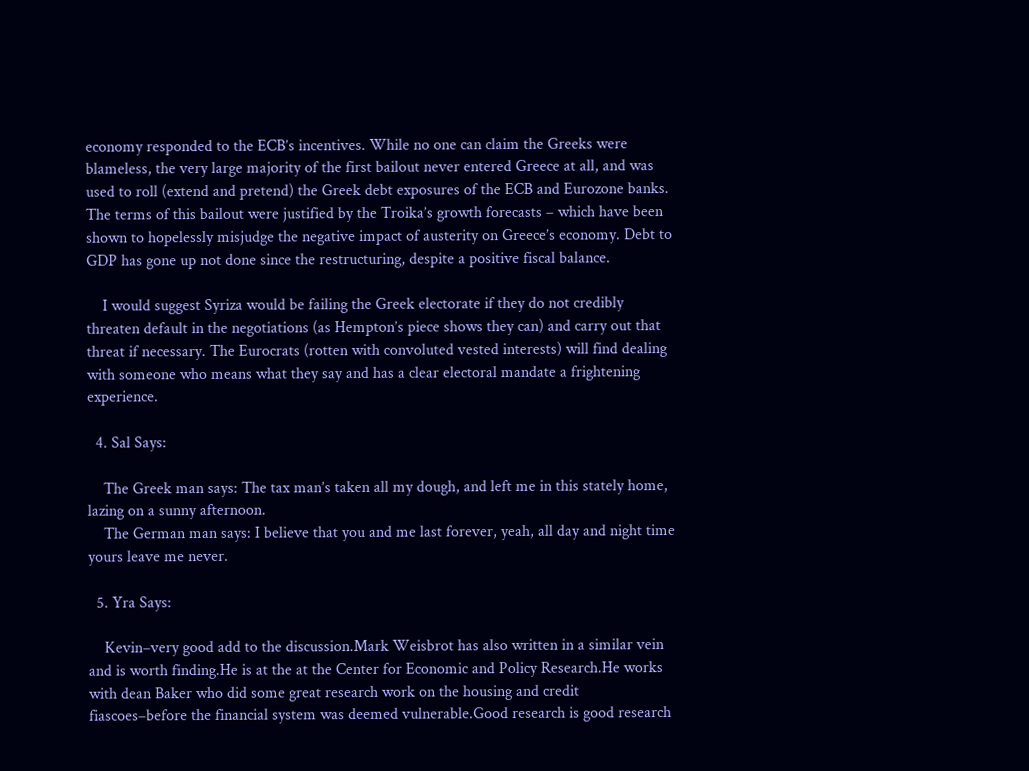economy responded to the ECB’s incentives. While no one can claim the Greeks were blameless, the very large majority of the first bailout never entered Greece at all, and was used to roll (extend and pretend) the Greek debt exposures of the ECB and Eurozone banks. The terms of this bailout were justified by the Troika’s growth forecasts – which have been shown to hopelessly misjudge the negative impact of austerity on Greece’s economy. Debt to GDP has gone up not done since the restructuring, despite a positive fiscal balance.

    I would suggest Syriza would be failing the Greek electorate if they do not credibly threaten default in the negotiations (as Hempton’s piece shows they can) and carry out that threat if necessary. The Eurocrats (rotten with convoluted vested interests) will find dealing with someone who means what they say and has a clear electoral mandate a frightening experience.

  4. Sal Says:

    The Greek man says: The tax man’s taken all my dough, and left me in this stately home, lazing on a sunny afternoon.
    The German man says: I believe that you and me last forever, yeah, all day and night time yours leave me never.

  5. Yra Says:

    Kevin–very good add to the discussion.Mark Weisbrot has also written in a similar vein and is worth finding.He is at the at the Center for Economic and Policy Research.He works with dean Baker who did some great research work on the housing and credit fiascoes–before the financial system was deemed vulnerable.Good research is good research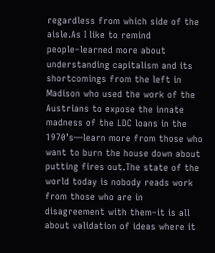regardless from which side of the aisle.As I like to remind people–learned more about understanding capitalism and its shortcomings from the left in Madison who used the work of the Austrians to expose the innate madness of the LDC loans in the 1970’s—learn more from those who want to burn the house down about putting fires out.The state of the world today is nobody reads work from those who are in disagreement with them–it is all about validation of ideas where it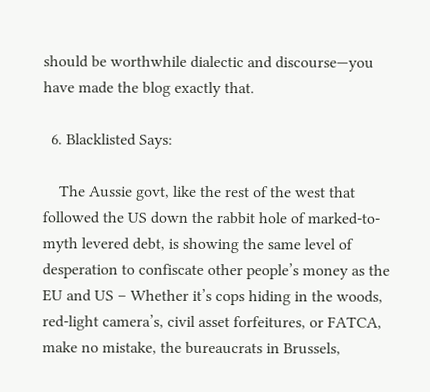should be worthwhile dialectic and discourse—you have made the blog exactly that.

  6. Blacklisted Says:

    The Aussie govt, like the rest of the west that followed the US down the rabbit hole of marked-to-myth levered debt, is showing the same level of desperation to confiscate other people’s money as the EU and US – Whether it’s cops hiding in the woods, red-light camera’s, civil asset forfeitures, or FATCA, make no mistake, the bureaucrats in Brussels,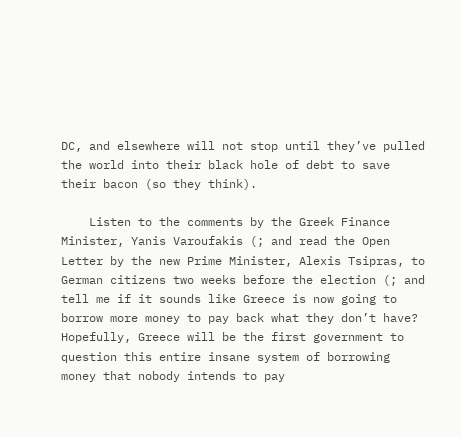DC, and elsewhere will not stop until they’ve pulled the world into their black hole of debt to save their bacon (so they think).

    Listen to the comments by the Greek Finance Minister, Yanis Varoufakis (; and read the Open Letter by the new Prime Minister, Alexis Tsipras, to German citizens two weeks before the election (; and tell me if it sounds like Greece is now going to borrow more money to pay back what they don’t have? Hopefully, Greece will be the first government to question this entire insane system of borrowing money that nobody intends to pay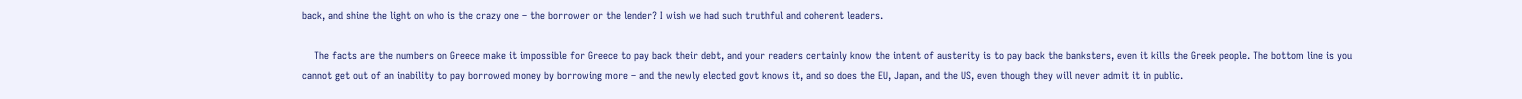back, and shine the light on who is the crazy one – the borrower or the lender? I wish we had such truthful and coherent leaders.

    The facts are the numbers on Greece make it impossible for Greece to pay back their debt, and your readers certainly know the intent of austerity is to pay back the banksters, even it kills the Greek people. The bottom line is you cannot get out of an inability to pay borrowed money by borrowing more – and the newly elected govt knows it, and so does the EU, Japan, and the US, even though they will never admit it in public.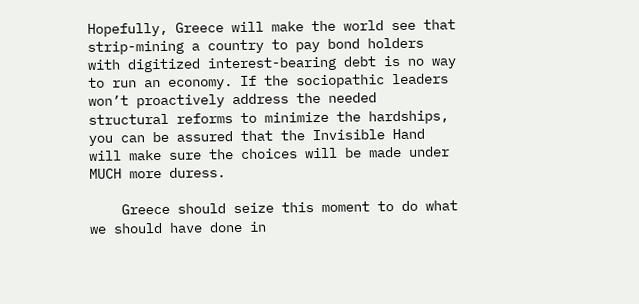Hopefully, Greece will make the world see that strip-mining a country to pay bond holders with digitized interest-bearing debt is no way to run an economy. If the sociopathic leaders won’t proactively address the needed structural reforms to minimize the hardships, you can be assured that the Invisible Hand will make sure the choices will be made under MUCH more duress.

    Greece should seize this moment to do what we should have done in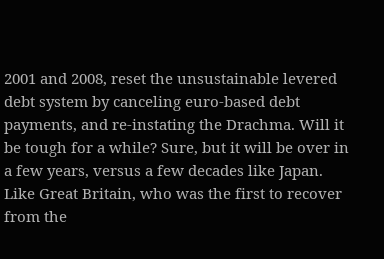2001 and 2008, reset the unsustainable levered debt system by canceling euro-based debt payments, and re-instating the Drachma. Will it be tough for a while? Sure, but it will be over in a few years, versus a few decades like Japan. Like Great Britain, who was the first to recover from the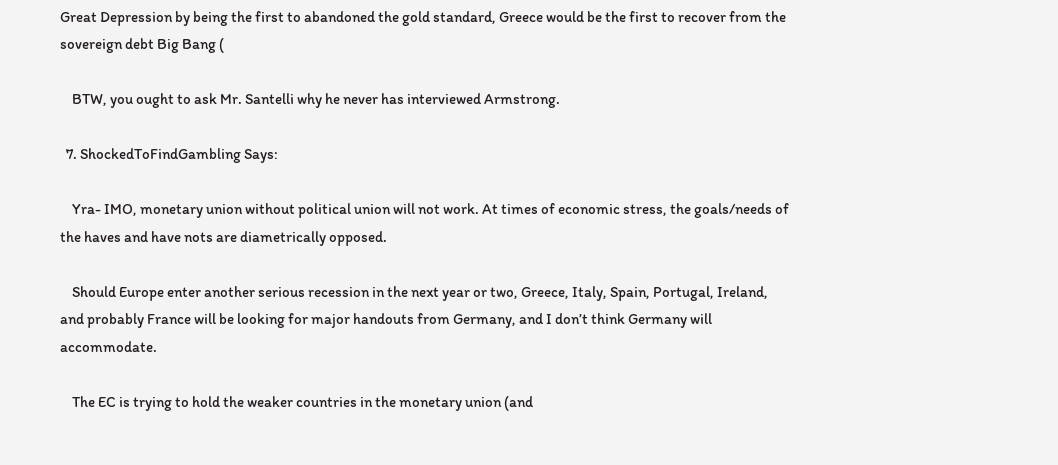Great Depression by being the first to abandoned the gold standard, Greece would be the first to recover from the sovereign debt Big Bang (

    BTW, you ought to ask Mr. Santelli why he never has interviewed Armstrong.

  7. ShockedToFindGambling Says:

    Yra- IMO, monetary union without political union will not work. At times of economic stress, the goals/needs of the haves and have nots are diametrically opposed.

    Should Europe enter another serious recession in the next year or two, Greece, Italy, Spain, Portugal, Ireland, and probably France will be looking for major handouts from Germany, and I don’t think Germany will accommodate.

    The EC is trying to hold the weaker countries in the monetary union (and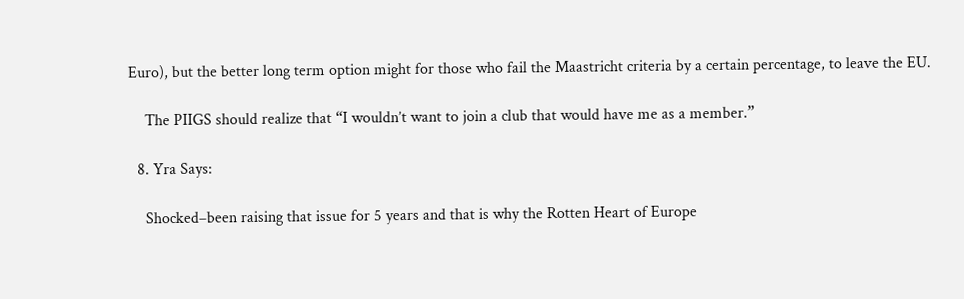Euro), but the better long term option might for those who fail the Maastricht criteria by a certain percentage, to leave the EU.

    The PIIGS should realize that “I wouldn’t want to join a club that would have me as a member.”

  8. Yra Says:

    Shocked–been raising that issue for 5 years and that is why the Rotten Heart of Europe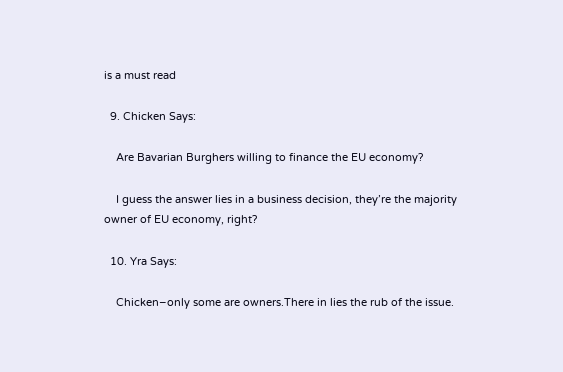is a must read

  9. Chicken Says:

    Are Bavarian Burghers willing to finance the EU economy?

    I guess the answer lies in a business decision, they’re the majority owner of EU economy, right?

  10. Yra Says:

    Chicken–only some are owners.There in lies the rub of the issue.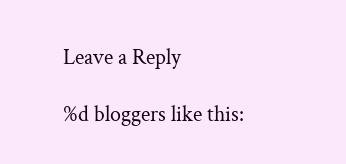Leave a Reply

%d bloggers like this: